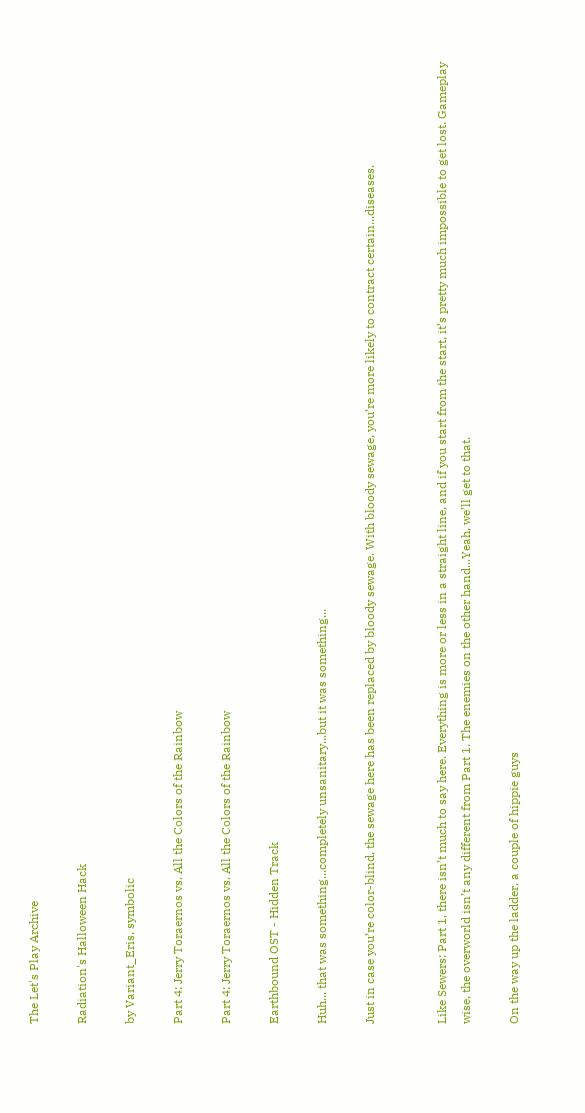The Let's Play Archive

Radiation's Halloween Hack

by Variant_Eris, symbolic

Part 4: Jerry Toraernos vs. All the Colors of the Rainbow

Part 4: Jerry Toraernos vs. All the Colors of the Rainbow

Earthbound OST - Hidden Track

Huh... that was something...completely unsanitary...but it was something...

Just in case you’re color-blind, the sewage here has been replaced by bloody sewage. With bloody sewage, you’re more likely to contract certain...diseases.


Like Sewers: Part 1, there isn’t much to say here. Everything is more or less in a straight line, and if you start from the start, it’s pretty much impossible to get lost. Gameplay wise, the overworld isn’t any different from Part 1. The enemies on the other hand...Yeah, we’ll get to that.

On the way up the ladder, a couple of hippie guys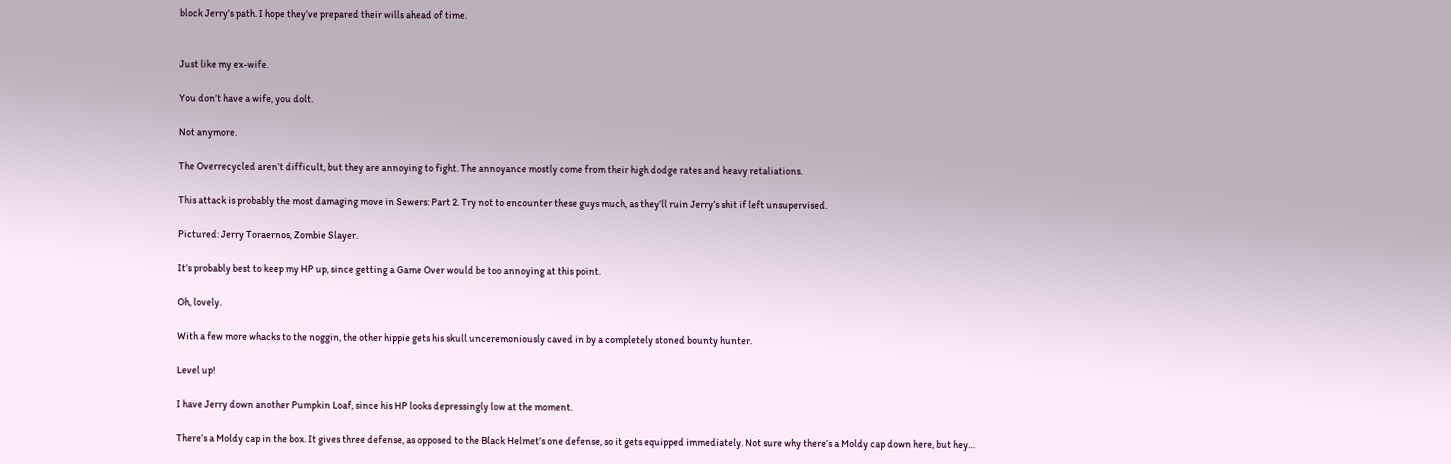block Jerry’s path. I hope they’ve prepared their wills ahead of time.


Just like my ex-wife.

You don’t have a wife, you dolt.

Not anymore.

The Overrecycled aren’t difficult, but they are annoying to fight. The annoyance mostly come from their high dodge rates and heavy retaliations.

This attack is probably the most damaging move in Sewers: Part 2. Try not to encounter these guys much, as they’ll ruin Jerry’s shit if left unsupervised.

Pictured: Jerry Toraernos, Zombie Slayer.

It’s probably best to keep my HP up, since getting a Game Over would be too annoying at this point.

Oh, lovely.

With a few more whacks to the noggin, the other hippie gets his skull unceremoniously caved in by a completely stoned bounty hunter.

Level up!

I have Jerry down another Pumpkin Loaf, since his HP looks depressingly low at the moment.

There’s a Moldy cap in the box. It gives three defense, as opposed to the Black Helmet’s one defense, so it gets equipped immediately. Not sure why there’s a Moldy cap down here, but hey…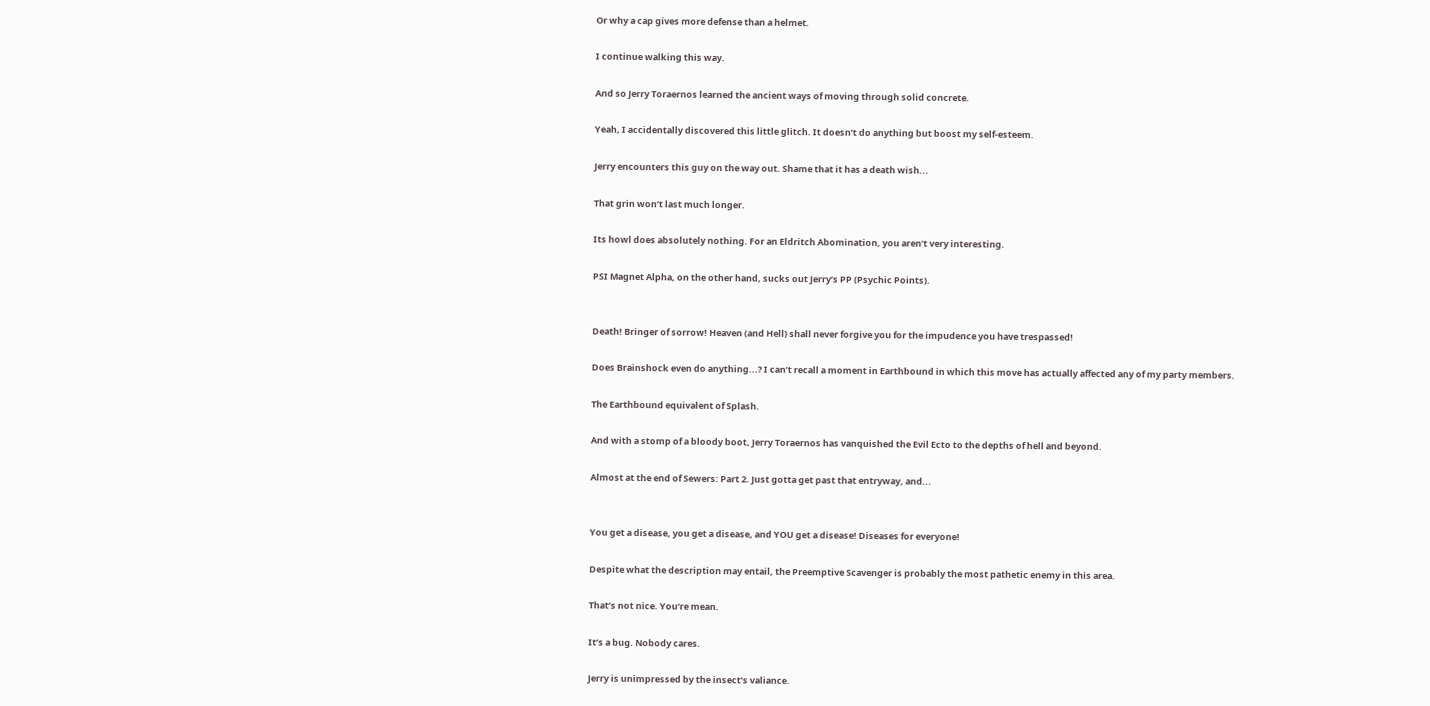Or why a cap gives more defense than a helmet.

I continue walking this way.

And so Jerry Toraernos learned the ancient ways of moving through solid concrete.

Yeah, I accidentally discovered this little glitch. It doesn’t do anything but boost my self-esteem.

Jerry encounters this guy on the way out. Shame that it has a death wish...

That grin won’t last much longer.

Its howl does absolutely nothing. For an Eldritch Abomination, you aren’t very interesting.

PSI Magnet Alpha, on the other hand, sucks out Jerry’s PP (Psychic Points).


Death! Bringer of sorrow! Heaven (and Hell) shall never forgive you for the impudence you have trespassed!

Does Brainshock even do anything...? I can’t recall a moment in Earthbound in which this move has actually affected any of my party members.

The Earthbound equivalent of Splash.

And with a stomp of a bloody boot, Jerry Toraernos has vanquished the Evil Ecto to the depths of hell and beyond.

Almost at the end of Sewers: Part 2. Just gotta get past that entryway, and...


You get a disease, you get a disease, and YOU get a disease! Diseases for everyone!

Despite what the description may entail, the Preemptive Scavenger is probably the most pathetic enemy in this area.

That’s not nice. You’re mean.

It’s a bug. Nobody cares.

Jerry is unimpressed by the insect’s valiance.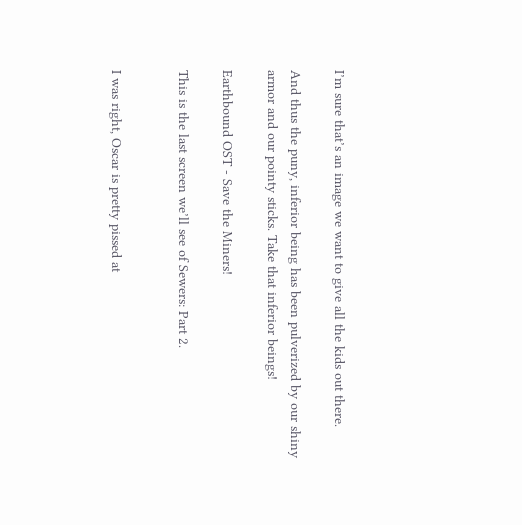I’m sure that’s an image we want to give all the kids out there.

And thus the puny, inferior being has been pulverized by our shiny armor and our pointy sticks. Take that inferior beings!

Earthbound OST - Save the Miners!

This is the last screen we’ll see of Sewers: Part 2.


I was right, Oscar is pretty pissed at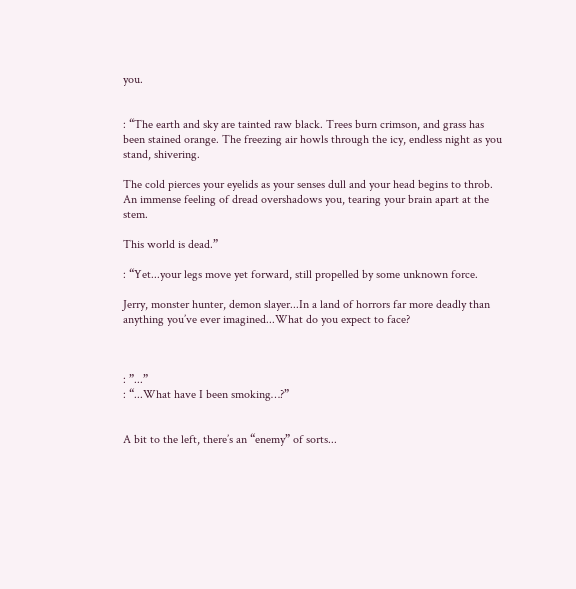you.


: “The earth and sky are tainted raw black. Trees burn crimson, and grass has been stained orange. The freezing air howls through the icy, endless night as you stand, shivering.

The cold pierces your eyelids as your senses dull and your head begins to throb. An immense feeling of dread overshadows you, tearing your brain apart at the stem.

This world is dead.”

: “Yet...your legs move yet forward, still propelled by some unknown force.

Jerry, monster hunter, demon slayer...In a land of horrors far more deadly than anything you’ve ever imagined...What do you expect to face?



: ”...”
: “...What have I been smoking…?”


A bit to the left, there’s an “enemy” of sorts...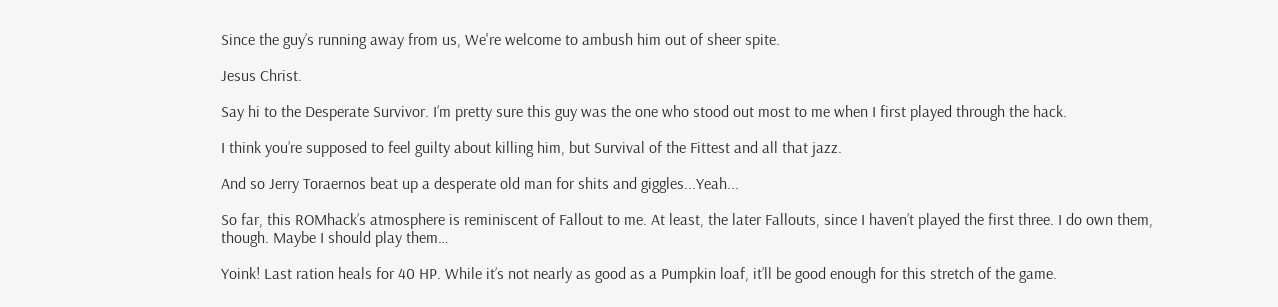Since the guy’s running away from us, We're welcome to ambush him out of sheer spite.

Jesus Christ.

Say hi to the Desperate Survivor. I’m pretty sure this guy was the one who stood out most to me when I first played through the hack.

I think you’re supposed to feel guilty about killing him, but Survival of the Fittest and all that jazz.

And so Jerry Toraernos beat up a desperate old man for shits and giggles...Yeah...

So far, this ROMhack’s atmosphere is reminiscent of Fallout to me. At least, the later Fallouts, since I haven’t played the first three. I do own them, though. Maybe I should play them…

Yoink! Last ration heals for 40 HP. While it’s not nearly as good as a Pumpkin loaf, it’ll be good enough for this stretch of the game.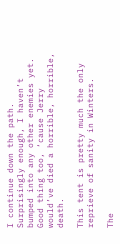I continue down the path. Surprisingly enough, I haven’t bumped into any other enemies yet. Good thing too, ‘cause Jerry would’ve died a horrible, horrible, death.

This tent is pretty much the only reprieve of sanity in Winters.

The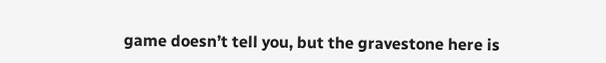game doesn’t tell you, but the gravestone here is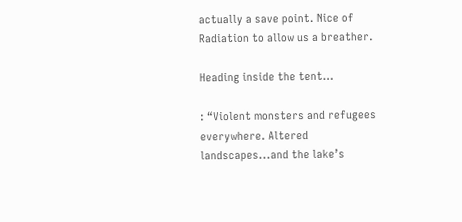actually a save point. Nice of Radiation to allow us a breather.

Heading inside the tent…

: “Violent monsters and refugees everywhere. Altered landscapes...and the lake’s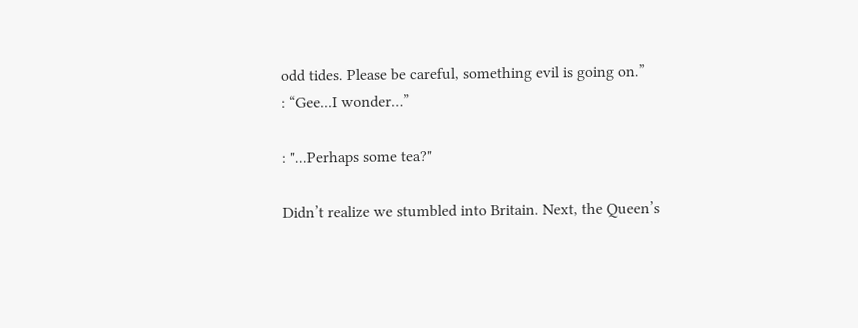odd tides. Please be careful, something evil is going on.”
: “Gee...I wonder…”

: "...Perhaps some tea?"

Didn’t realize we stumbled into Britain. Next, the Queen’s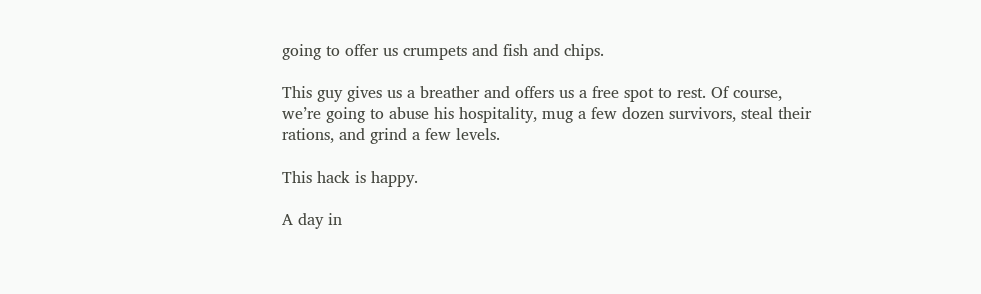going to offer us crumpets and fish and chips.

This guy gives us a breather and offers us a free spot to rest. Of course, we’re going to abuse his hospitality, mug a few dozen survivors, steal their rations, and grind a few levels.

This hack is happy.

A day in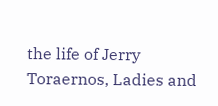the life of Jerry Toraernos, Ladies and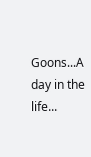Goons...A day in the life...